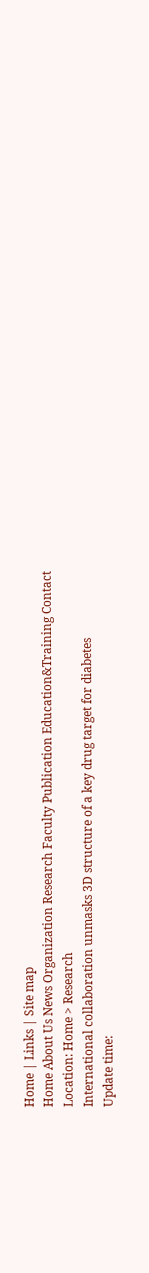Home | Links | Site map
Home About Us News Organization Research Faculty Publication Education&Training Contact
Location: Home > Research
International collaboration unmasks 3D structure of a key drug target for diabetes
Update time: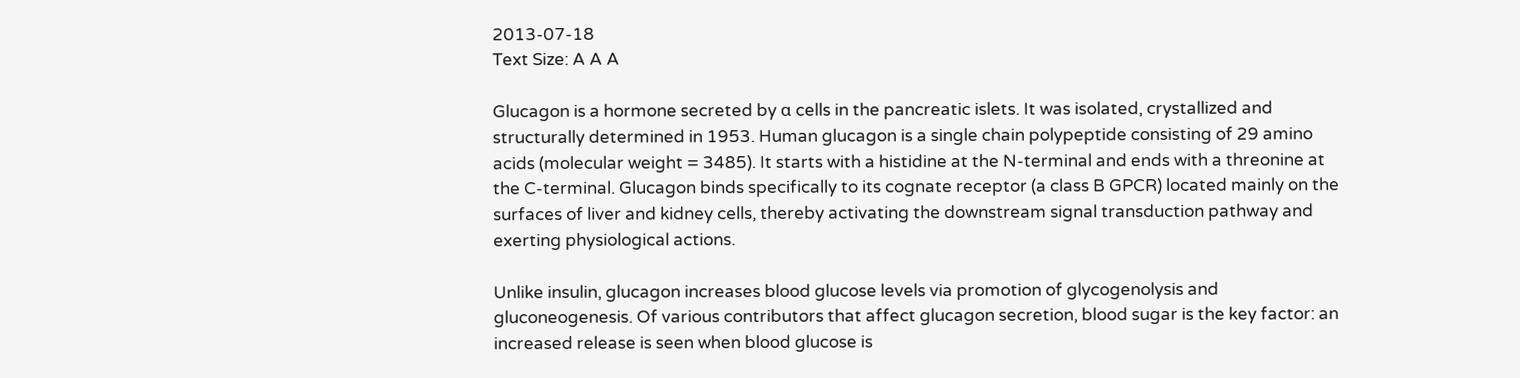2013-07-18
Text Size: A A A

Glucagon is a hormone secreted by α cells in the pancreatic islets. It was isolated, crystallized and structurally determined in 1953. Human glucagon is a single chain polypeptide consisting of 29 amino acids (molecular weight = 3485). It starts with a histidine at the N-terminal and ends with a threonine at the C-terminal. Glucagon binds specifically to its cognate receptor (a class B GPCR) located mainly on the surfaces of liver and kidney cells, thereby activating the downstream signal transduction pathway and exerting physiological actions.

Unlike insulin, glucagon increases blood glucose levels via promotion of glycogenolysis and gluconeogenesis. Of various contributors that affect glucagon secretion, blood sugar is the key factor: an increased release is seen when blood glucose is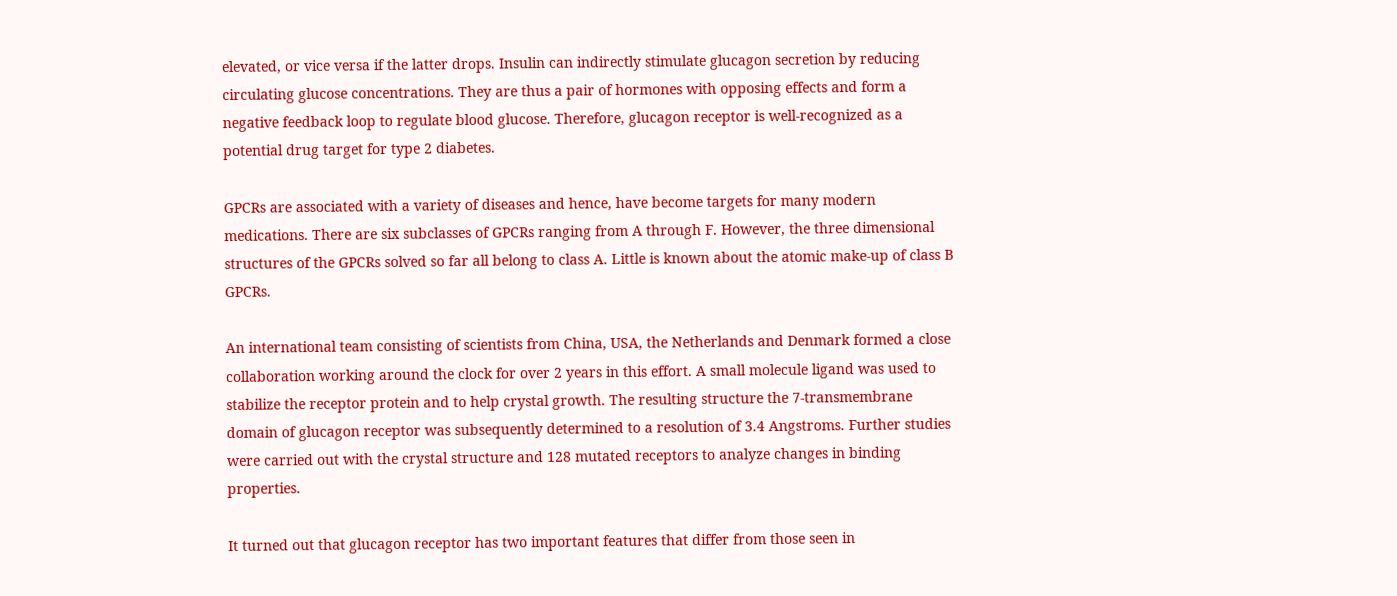elevated, or vice versa if the latter drops. Insulin can indirectly stimulate glucagon secretion by reducing circulating glucose concentrations. They are thus a pair of hormones with opposing effects and form a negative feedback loop to regulate blood glucose. Therefore, glucagon receptor is well-recognized as a potential drug target for type 2 diabetes.

GPCRs are associated with a variety of diseases and hence, have become targets for many modern medications. There are six subclasses of GPCRs ranging from A through F. However, the three dimensional structures of the GPCRs solved so far all belong to class A. Little is known about the atomic make-up of class B GPCRs.

An international team consisting of scientists from China, USA, the Netherlands and Denmark formed a close collaboration working around the clock for over 2 years in this effort. A small molecule ligand was used to stabilize the receptor protein and to help crystal growth. The resulting structure the 7-transmembrane domain of glucagon receptor was subsequently determined to a resolution of 3.4 Angstroms. Further studies were carried out with the crystal structure and 128 mutated receptors to analyze changes in binding properties.

It turned out that glucagon receptor has two important features that differ from those seen in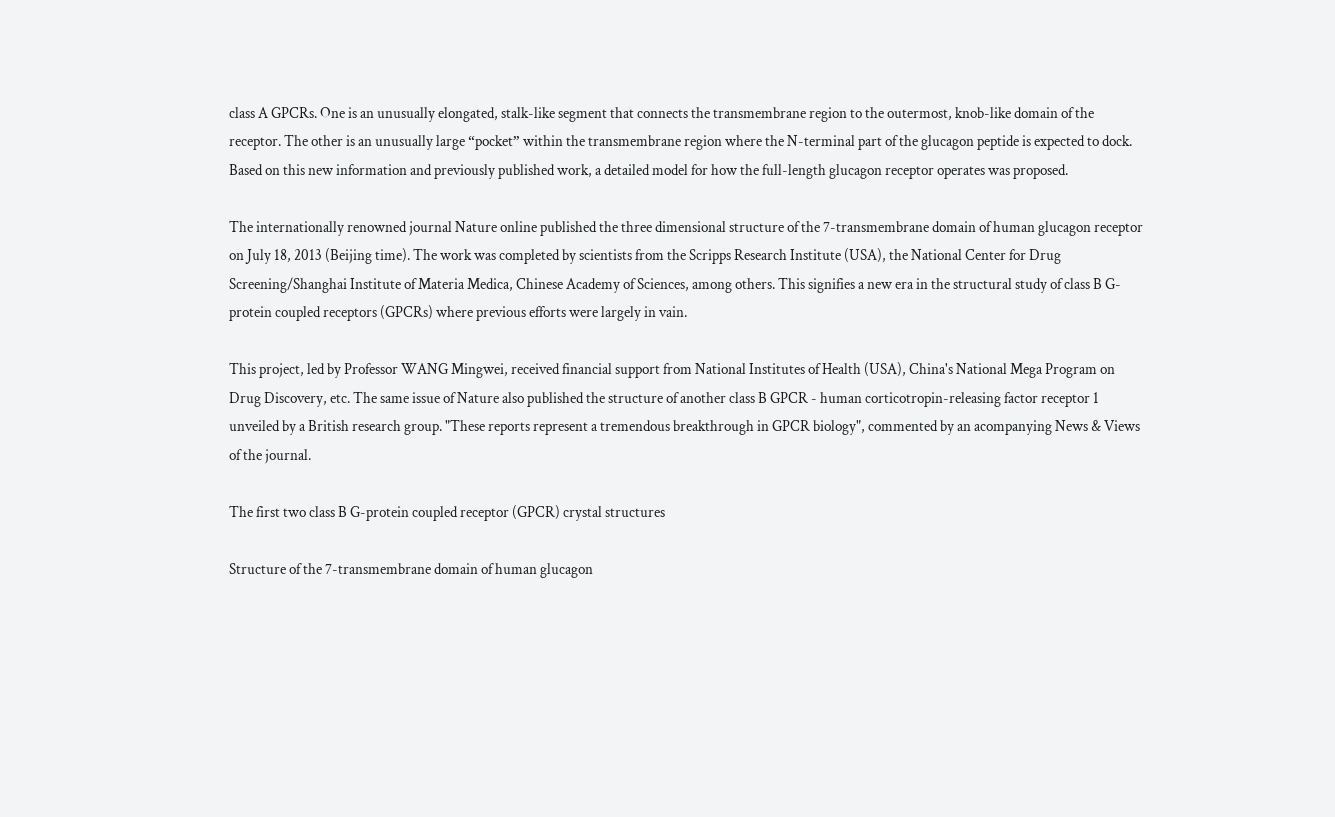class A GPCRs. One is an unusually elongated, stalk-like segment that connects the transmembrane region to the outermost, knob-like domain of the receptor. The other is an unusually large “pocket” within the transmembrane region where the N-terminal part of the glucagon peptide is expected to dock. Based on this new information and previously published work, a detailed model for how the full-length glucagon receptor operates was proposed.

The internationally renowned journal Nature online published the three dimensional structure of the 7-transmembrane domain of human glucagon receptor on July 18, 2013 (Beijing time). The work was completed by scientists from the Scripps Research Institute (USA), the National Center for Drug Screening/Shanghai Institute of Materia Medica, Chinese Academy of Sciences, among others. This signifies a new era in the structural study of class B G-protein coupled receptors (GPCRs) where previous efforts were largely in vain.

This project, led by Professor WANG Mingwei, received financial support from National Institutes of Health (USA), China's National Mega Program on Drug Discovery, etc. The same issue of Nature also published the structure of another class B GPCR - human corticotropin-releasing factor receptor 1 unveiled by a British research group. "These reports represent a tremendous breakthrough in GPCR biology", commented by an acompanying News & Views of the journal.

The first two class B G-protein coupled receptor (GPCR) crystal structures

Structure of the 7-transmembrane domain of human glucagon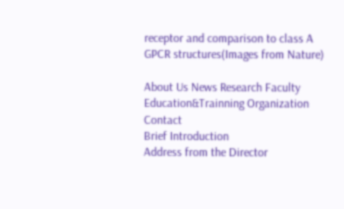receptor and comparison to class A GPCR structures(Images from Nature)

About Us News Research Faculty Education&Trainning Organization Contact
Brief Introduction
Address from the Director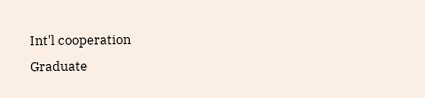Int'l cooperation
Graduate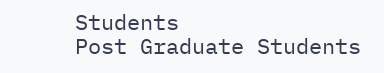Students
Post Graduate Students